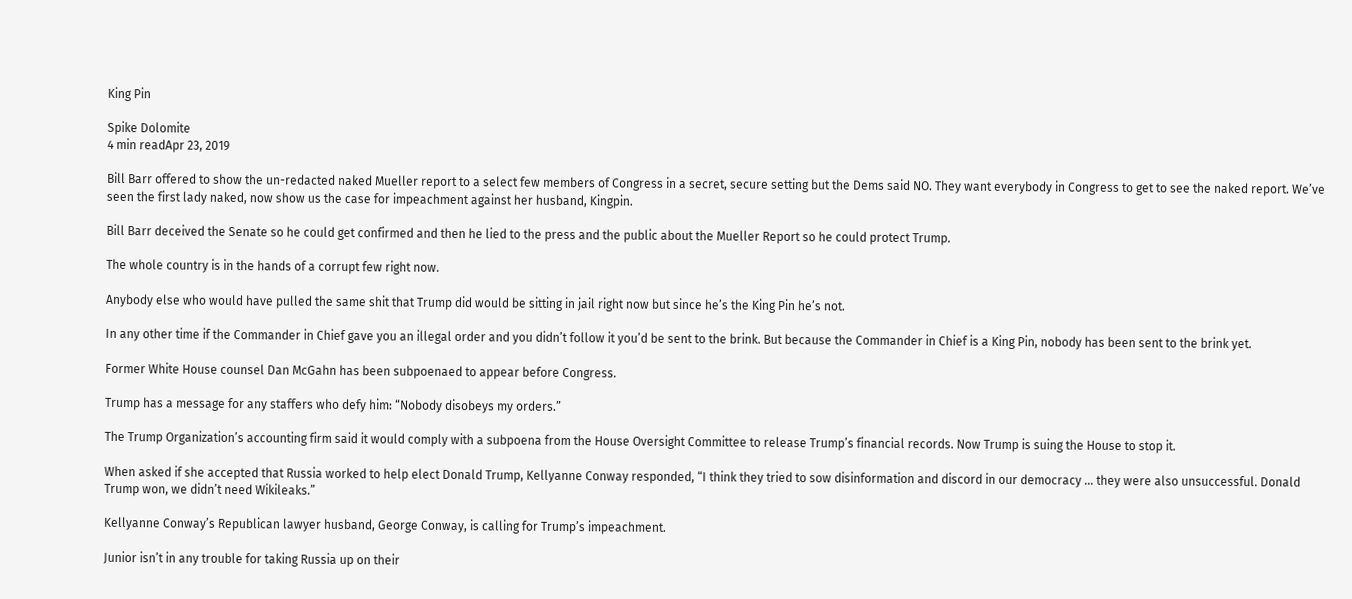King Pin

Spike Dolomite
4 min readApr 23, 2019

Bill Barr offered to show the un-redacted naked Mueller report to a select few members of Congress in a secret, secure setting but the Dems said NO. They want everybody in Congress to get to see the naked report. We’ve seen the first lady naked, now show us the case for impeachment against her husband, Kingpin.

Bill Barr deceived the Senate so he could get confirmed and then he lied to the press and the public about the Mueller Report so he could protect Trump.

The whole country is in the hands of a corrupt few right now.

Anybody else who would have pulled the same shit that Trump did would be sitting in jail right now but since he’s the King Pin he’s not.

In any other time if the Commander in Chief gave you an illegal order and you didn’t follow it you’d be sent to the brink. But because the Commander in Chief is a King Pin, nobody has been sent to the brink yet.

Former White House counsel Dan McGahn has been subpoenaed to appear before Congress.

Trump has a message for any staffers who defy him: “Nobody disobeys my orders.”

The Trump Organization’s accounting firm said it would comply with a subpoena from the House Oversight Committee to release Trump’s financial records. Now Trump is suing the House to stop it.

When asked if she accepted that Russia worked to help elect Donald Trump, Kellyanne Conway responded, “I think they tried to sow disinformation and discord in our democracy … they were also unsuccessful. Donald Trump won, we didn’t need Wikileaks.”

Kellyanne Conway’s Republican lawyer husband, George Conway, is calling for Trump’s impeachment.

Junior isn’t in any trouble for taking Russia up on their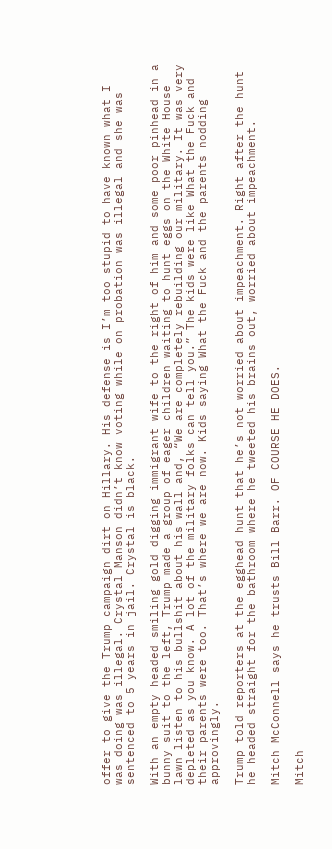offer to give the Trump campaign dirt on Hillary. His defense is I’m too stupid to have known what I was doing was illegal. Crystal Manson didn’t know voting while on probation was illegal and she was sentenced to 5 years in jail. Crystal is black.

With an empty headed smiling gold digging immigrant wife to the right of him and some poor pinhead in a bunny suit to the left, Trump made a group of eager children waiting to hunt eggs on the White House lawn listen to his bullshit about his wall and, “We are completely rebuilding our military. It was very depleted as you know. A lot of the military folks can tell you.” The kids were like What the Fuck and their parents were too. That’s where we are now. Kids saying What the Fuck and the parents nodding approvingly.

Trump told reporters at the egghead hunt that he’s not worried about impeachment. Right after the hunt he headed straight for the bathroom where he tweeted his brains out, worried about impeachment.

Mitch McConnell says he trusts Bill Barr. OF COURSE HE DOES.

Mitch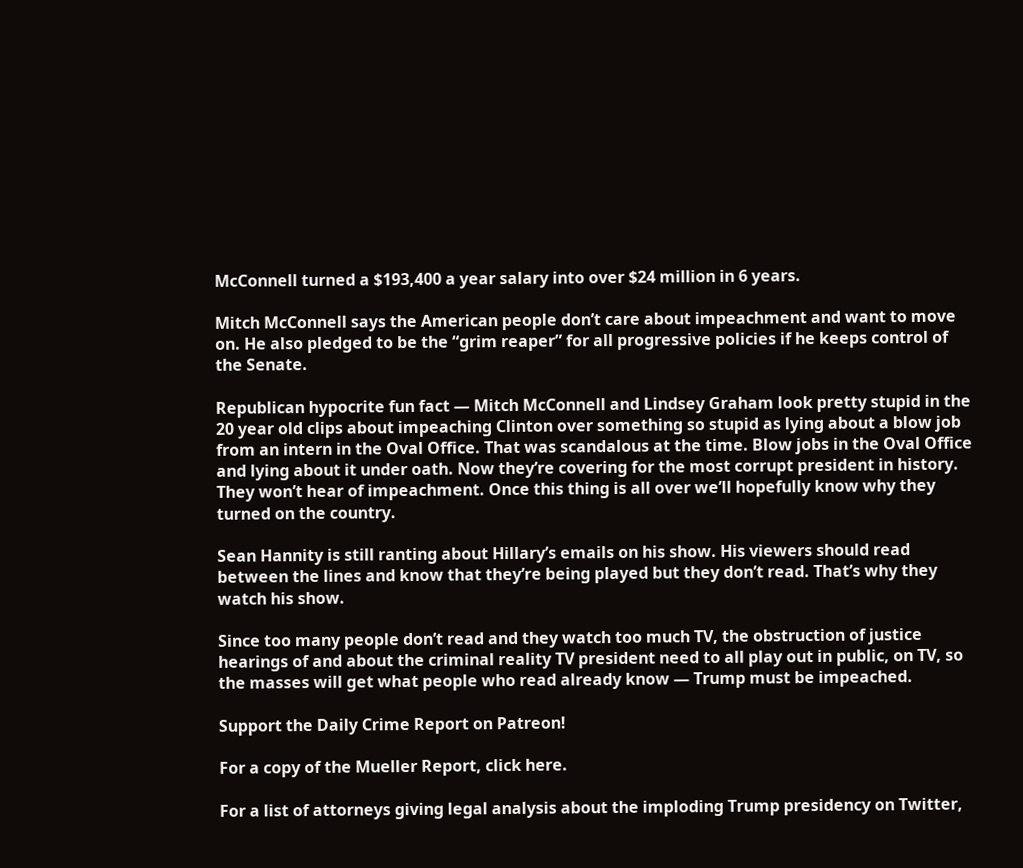McConnell turned a $193,400 a year salary into over $24 million in 6 years.

Mitch McConnell says the American people don’t care about impeachment and want to move on. He also pledged to be the “grim reaper” for all progressive policies if he keeps control of the Senate.

Republican hypocrite fun fact — Mitch McConnell and Lindsey Graham look pretty stupid in the 20 year old clips about impeaching Clinton over something so stupid as lying about a blow job from an intern in the Oval Office. That was scandalous at the time. Blow jobs in the Oval Office and lying about it under oath. Now they’re covering for the most corrupt president in history. They won’t hear of impeachment. Once this thing is all over we’ll hopefully know why they turned on the country.

Sean Hannity is still ranting about Hillary’s emails on his show. His viewers should read between the lines and know that they’re being played but they don’t read. That’s why they watch his show.

Since too many people don’t read and they watch too much TV, the obstruction of justice hearings of and about the criminal reality TV president need to all play out in public, on TV, so the masses will get what people who read already know — Trump must be impeached.

Support the Daily Crime Report on Patreon!

For a copy of the Mueller Report, click here.

For a list of attorneys giving legal analysis about the imploding Trump presidency on Twitter,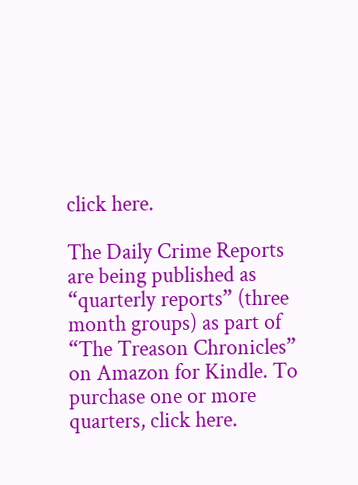click here.

The Daily Crime Reports are being published as “quarterly reports” (three month groups) as part of “The Treason Chronicles” on Amazon for Kindle. To purchase one or more quarters, click here.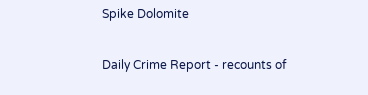Spike Dolomite

Daily Crime Report - recounts of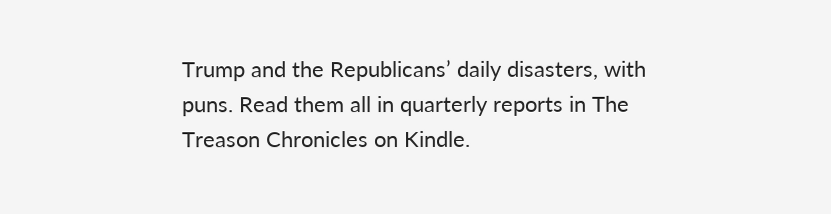Trump and the Republicans’ daily disasters, with puns. Read them all in quarterly reports in The Treason Chronicles on Kindle.